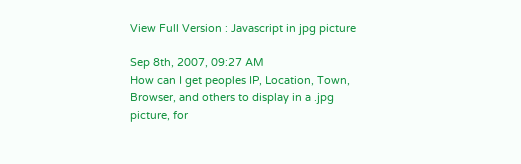View Full Version : Javascript in jpg picture

Sep 8th, 2007, 09:27 AM
How can I get peoples IP, Location, Town, Browser, and others to display in a .jpg picture, for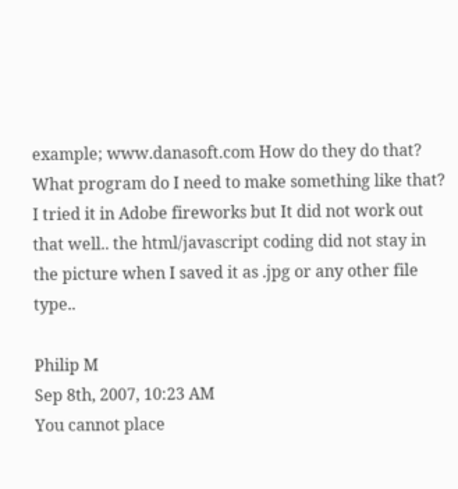example; www.danasoft.com How do they do that? What program do I need to make something like that? I tried it in Adobe fireworks but It did not work out that well.. the html/javascript coding did not stay in the picture when I saved it as .jpg or any other file type..

Philip M
Sep 8th, 2007, 10:23 AM
You cannot place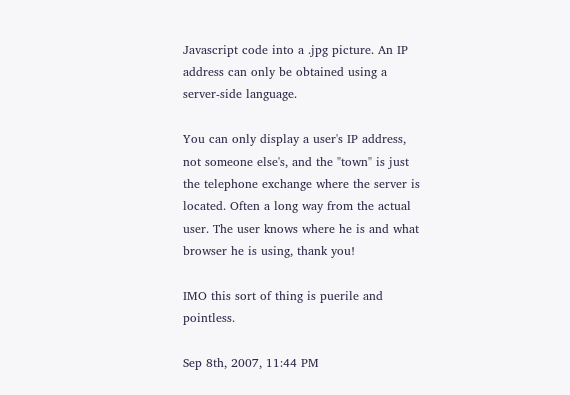Javascript code into a .jpg picture. An IP address can only be obtained using a server-side language.

You can only display a user's IP address, not someone else's, and the "town" is just the telephone exchange where the server is located. Often a long way from the actual user. The user knows where he is and what browser he is using, thank you!

IMO this sort of thing is puerile and pointless.

Sep 8th, 2007, 11:44 PM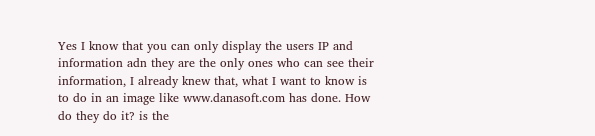Yes I know that you can only display the users IP and information adn they are the only ones who can see their information, I already knew that, what I want to know is to do in an image like www.danasoft.com has done. How do they do it? is the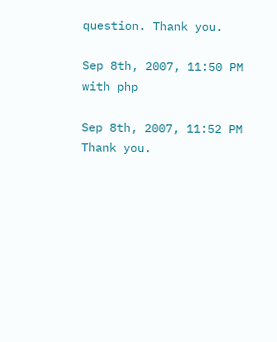question. Thank you.

Sep 8th, 2007, 11:50 PM
with php

Sep 8th, 2007, 11:52 PM
Thank you.